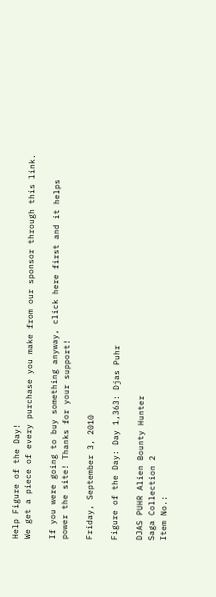Help Figure of the Day!
We get a piece of every purchase you make from our sponsor through this link.

If you were going to buy something anyway, click here first and it helps power the site! Thanks for your support!

Friday, September 3, 2010

Figure of the Day: Day 1,363: Djas Puhr

DJAS PUHR Alien Bounty Hunter
Saga Collection 2
Item No.: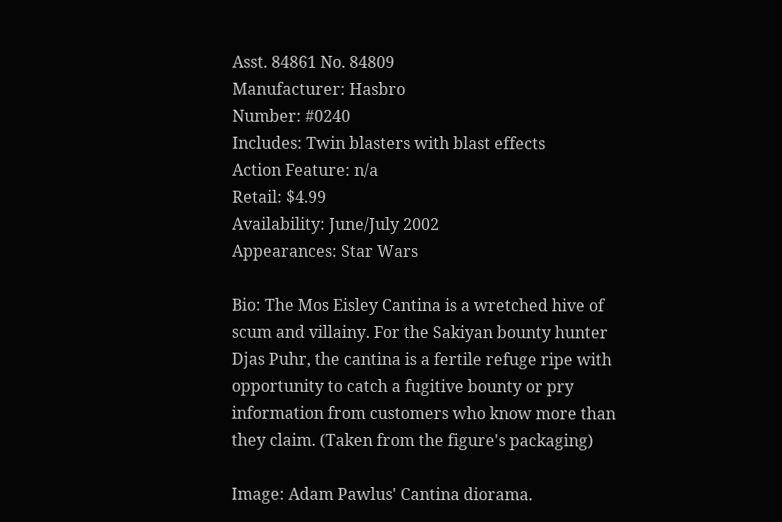Asst. 84861 No. 84809
Manufacturer: Hasbro
Number: #0240
Includes: Twin blasters with blast effects
Action Feature: n/a
Retail: $4.99
Availability: June/July 2002
Appearances: Star Wars

Bio: The Mos Eisley Cantina is a wretched hive of scum and villainy. For the Sakiyan bounty hunter Djas Puhr, the cantina is a fertile refuge ripe with opportunity to catch a fugitive bounty or pry information from customers who know more than they claim. (Taken from the figure's packaging)

Image: Adam Pawlus' Cantina diorama.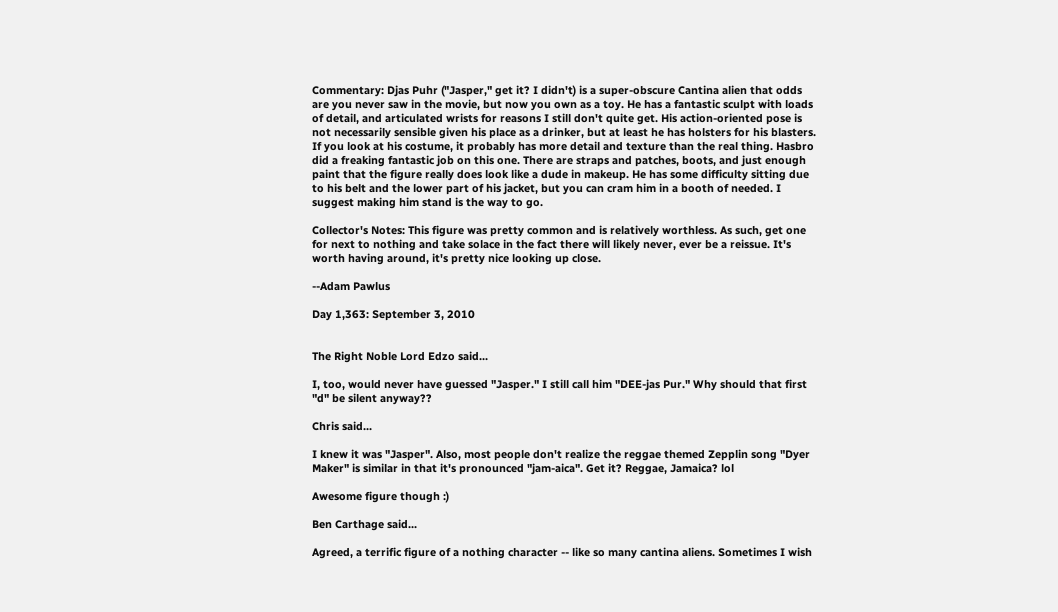Commentary: Djas Puhr ("Jasper," get it? I didn't) is a super-obscure Cantina alien that odds are you never saw in the movie, but now you own as a toy. He has a fantastic sculpt with loads of detail, and articulated wrists for reasons I still don't quite get. His action-oriented pose is not necessarily sensible given his place as a drinker, but at least he has holsters for his blasters. If you look at his costume, it probably has more detail and texture than the real thing. Hasbro did a freaking fantastic job on this one. There are straps and patches, boots, and just enough paint that the figure really does look like a dude in makeup. He has some difficulty sitting due to his belt and the lower part of his jacket, but you can cram him in a booth of needed. I suggest making him stand is the way to go.

Collector's Notes: This figure was pretty common and is relatively worthless. As such, get one for next to nothing and take solace in the fact there will likely never, ever be a reissue. It's worth having around, it's pretty nice looking up close.

--Adam Pawlus

Day 1,363: September 3, 2010


The Right Noble Lord Edzo said...

I, too, would never have guessed "Jasper." I still call him "DEE-jas Pur." Why should that first "d" be silent anyway??

Chris said...

I knew it was "Jasper". Also, most people don't realize the reggae themed Zepplin song "Dyer Maker" is similar in that it's pronounced "jam-aica". Get it? Reggae, Jamaica? lol

Awesome figure though :)

Ben Carthage said...

Agreed, a terrific figure of a nothing character -- like so many cantina aliens. Sometimes I wish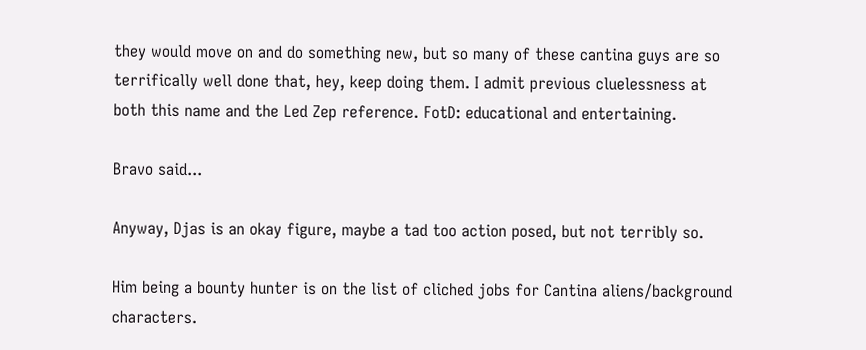they would move on and do something new, but so many of these cantina guys are so terrifically well done that, hey, keep doing them. I admit previous cluelessness at both this name and the Led Zep reference. FotD: educational and entertaining.

Bravo said...

Anyway, Djas is an okay figure, maybe a tad too action posed, but not terribly so.

Him being a bounty hunter is on the list of cliched jobs for Cantina aliens/background characters.